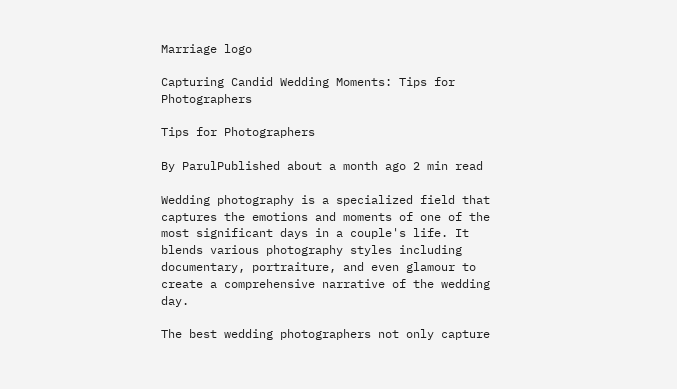Marriage logo

Capturing Candid Wedding Moments: Tips for Photographers

Tips for Photographers

By ParulPublished about a month ago 2 min read

Wedding photography is a specialized field that captures the emotions and moments of one of the most significant days in a couple's life. It blends various photography styles including documentary, portraiture, and even glamour to create a comprehensive narrative of the wedding day.

The best wedding photographers not only capture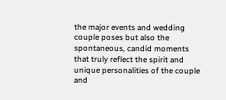the major events and wedding couple poses but also the spontaneous, candid moments that truly reflect the spirit and unique personalities of the couple and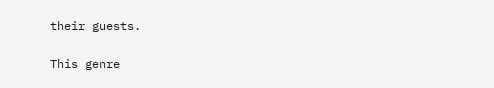their guests.

This genre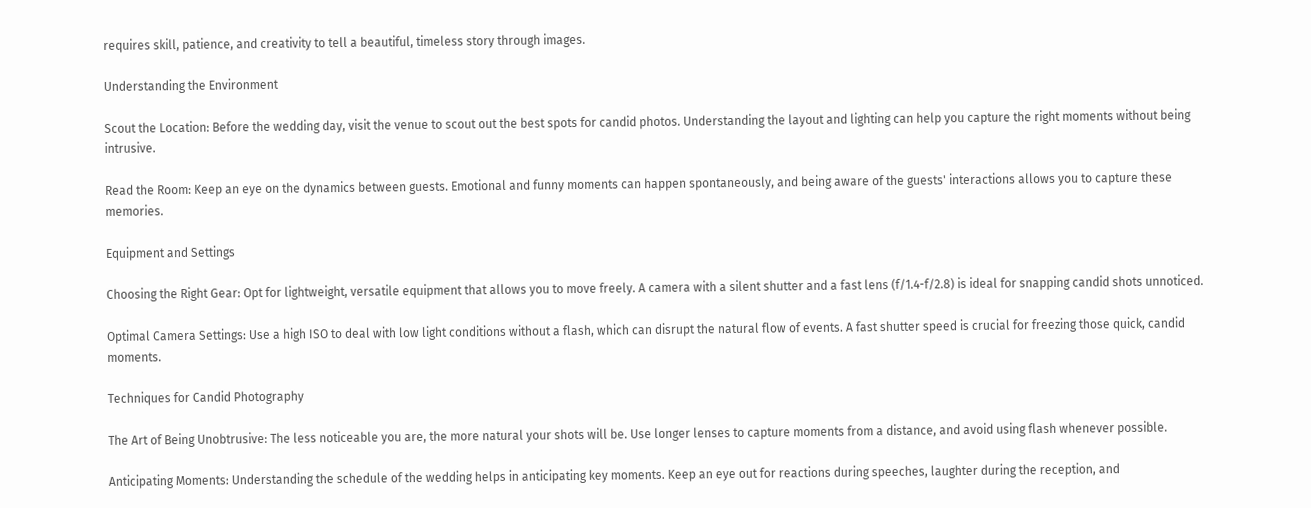requires skill, patience, and creativity to tell a beautiful, timeless story through images.

Understanding the Environment

Scout the Location: Before the wedding day, visit the venue to scout out the best spots for candid photos. Understanding the layout and lighting can help you capture the right moments without being intrusive.

Read the Room: Keep an eye on the dynamics between guests. Emotional and funny moments can happen spontaneously, and being aware of the guests' interactions allows you to capture these memories.

Equipment and Settings

Choosing the Right Gear: Opt for lightweight, versatile equipment that allows you to move freely. A camera with a silent shutter and a fast lens (f/1.4-f/2.8) is ideal for snapping candid shots unnoticed.

Optimal Camera Settings: Use a high ISO to deal with low light conditions without a flash, which can disrupt the natural flow of events. A fast shutter speed is crucial for freezing those quick, candid moments.

Techniques for Candid Photography

The Art of Being Unobtrusive: The less noticeable you are, the more natural your shots will be. Use longer lenses to capture moments from a distance, and avoid using flash whenever possible.

Anticipating Moments: Understanding the schedule of the wedding helps in anticipating key moments. Keep an eye out for reactions during speeches, laughter during the reception, and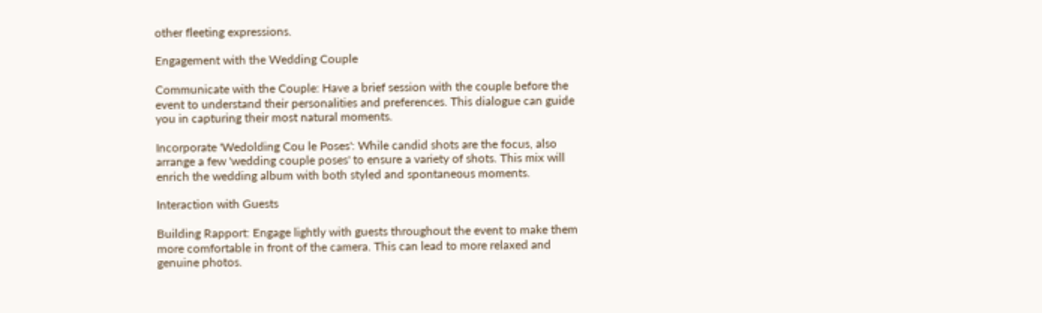other fleeting expressions.

Engagement with the Wedding Couple

Communicate with the Couple: Have a brief session with the couple before the event to understand their personalities and preferences. This dialogue can guide you in capturing their most natural moments.

Incorporate 'Wedolding Cou le Poses': While candid shots are the focus, also arrange a few 'wedding couple poses' to ensure a variety of shots. This mix will enrich the wedding album with both styled and spontaneous moments.

Interaction with Guests

Building Rapport: Engage lightly with guests throughout the event to make them more comfortable in front of the camera. This can lead to more relaxed and genuine photos.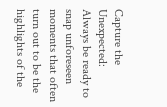Capture the Unexpected: Always be ready to snap unforeseen moments that often turn out to be the highlights of the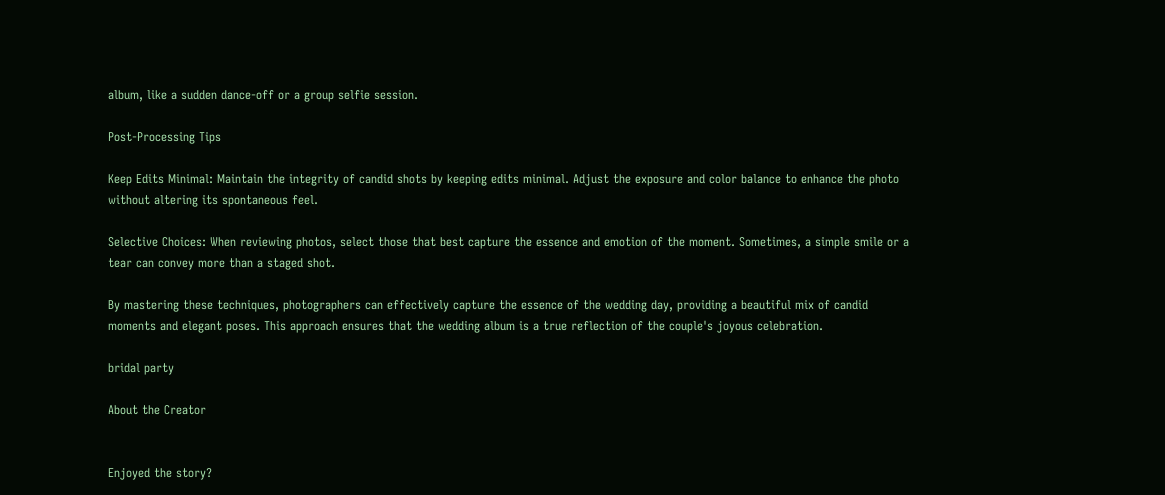album, like a sudden dance-off or a group selfie session.

Post-Processing Tips

Keep Edits Minimal: Maintain the integrity of candid shots by keeping edits minimal. Adjust the exposure and color balance to enhance the photo without altering its spontaneous feel.

Selective Choices: When reviewing photos, select those that best capture the essence and emotion of the moment. Sometimes, a simple smile or a tear can convey more than a staged shot.

By mastering these techniques, photographers can effectively capture the essence of the wedding day, providing a beautiful mix of candid moments and elegant poses. This approach ensures that the wedding album is a true reflection of the couple's joyous celebration.

bridal party

About the Creator


Enjoyed the story?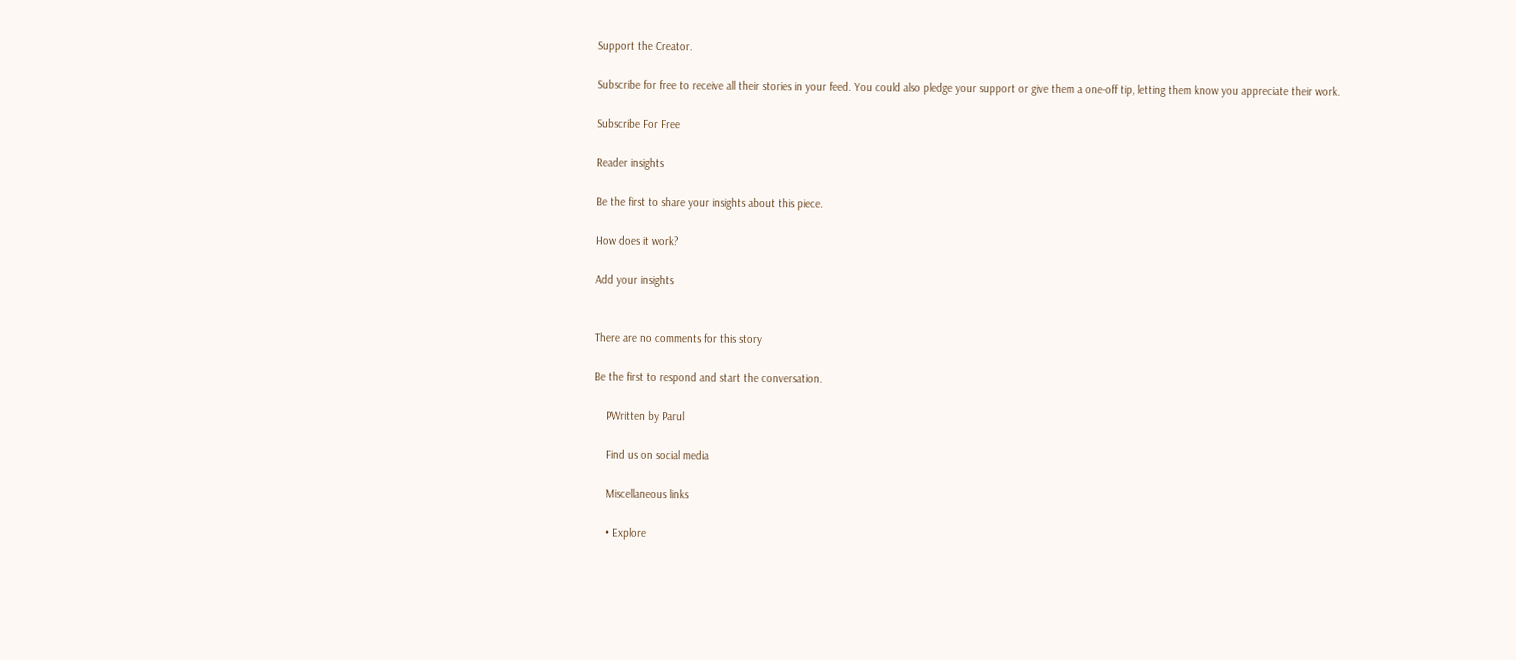Support the Creator.

Subscribe for free to receive all their stories in your feed. You could also pledge your support or give them a one-off tip, letting them know you appreciate their work.

Subscribe For Free

Reader insights

Be the first to share your insights about this piece.

How does it work?

Add your insights


There are no comments for this story

Be the first to respond and start the conversation.

    PWritten by Parul

    Find us on social media

    Miscellaneous links

    • Explore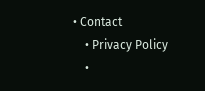• Contact
    • Privacy Policy
    •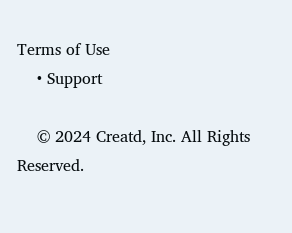Terms of Use
    • Support

    © 2024 Creatd, Inc. All Rights Reserved.